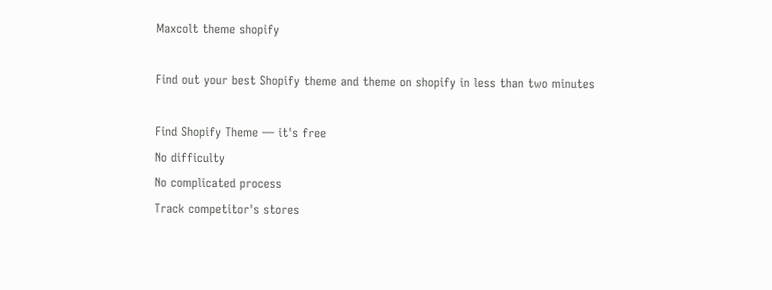Maxcolt theme shopify

Find out your best Shopify theme and theme on shopify in less than two minutes

Find Shopify Theme — it's free
No difficulty
No complicated process
Track competitor's stores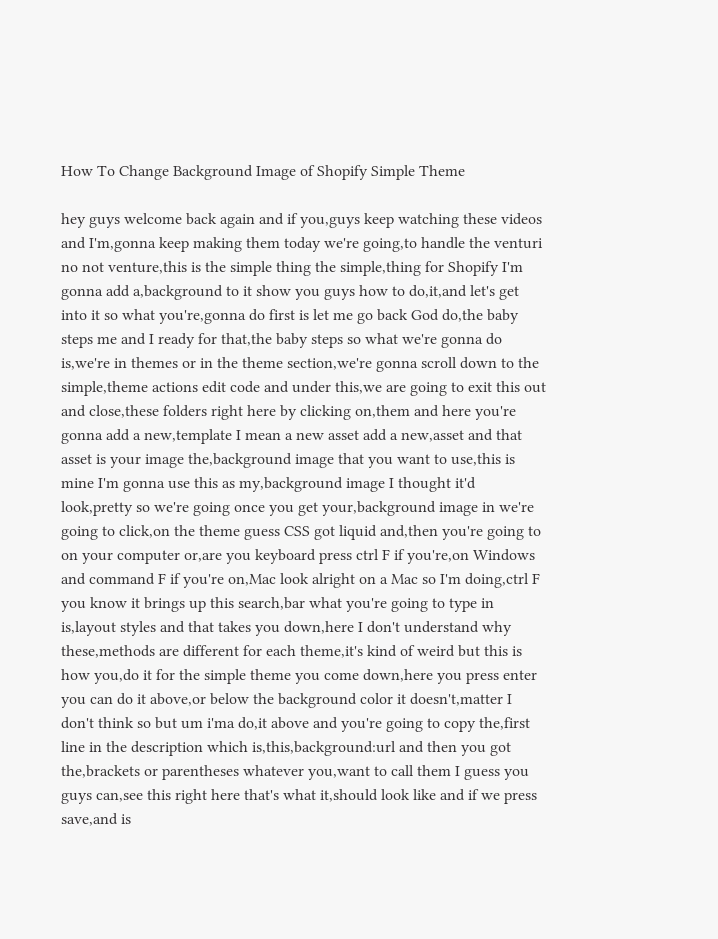How To Change Background Image of Shopify Simple Theme

hey guys welcome back again and if you,guys keep watching these videos and I'm,gonna keep making them today we're going,to handle the venturi no not venture,this is the simple thing the simple,thing for Shopify I'm gonna add a,background to it show you guys how to do,it,and let's get into it so what you're,gonna do first is let me go back God do,the baby steps me and I ready for that,the baby steps so what we're gonna do is,we're in themes or in the theme section,we're gonna scroll down to the simple,theme actions edit code and under this,we are going to exit this out and close,these folders right here by clicking on,them and here you're gonna add a new,template I mean a new asset add a new,asset and that asset is your image the,background image that you want to use,this is mine I'm gonna use this as my,background image I thought it'd look,pretty so we're going once you get your,background image in we're going to click,on the theme guess CSS got liquid and,then you're going to on your computer or,are you keyboard press ctrl F if you're,on Windows and command F if you're on,Mac look alright on a Mac so I'm doing,ctrl F you know it brings up this search,bar what you're going to type in is,layout styles and that takes you down,here I don't understand why these,methods are different for each theme,it's kind of weird but this is how you,do it for the simple theme you come down,here you press enter you can do it above,or below the background color it doesn't,matter I don't think so but um i'ma do,it above and you're going to copy the,first line in the description which is,this,background:url and then you got the,brackets or parentheses whatever you,want to call them I guess you guys can,see this right here that's what it,should look like and if we press save,and is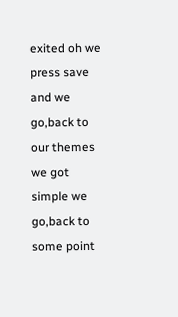exited oh we press save and we go,back to our themes we got simple we go,back to some point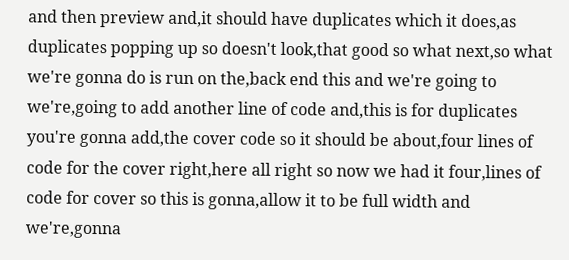and then preview and,it should have duplicates which it does,as duplicates popping up so doesn't look,that good so what next,so what we're gonna do is run on the,back end this and we're going to we're,going to add another line of code and,this is for duplicates you're gonna add,the cover code so it should be about,four lines of code for the cover right,here all right so now we had it four,lines of code for cover so this is gonna,allow it to be full width and we're,gonna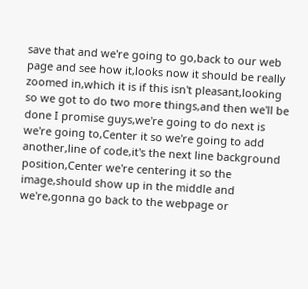save that and we're going to go,back to our web page and see how it,looks now it should be really zoomed in,which it is if this isn't pleasant,looking so we got to do two more things,and then we'll be done I promise guys,we're going to do next is we're going to,Center it so we're going to add another,line of code,it's the next line background position,Center we're centering it so the image,should show up in the middle and we're,gonna go back to the webpage or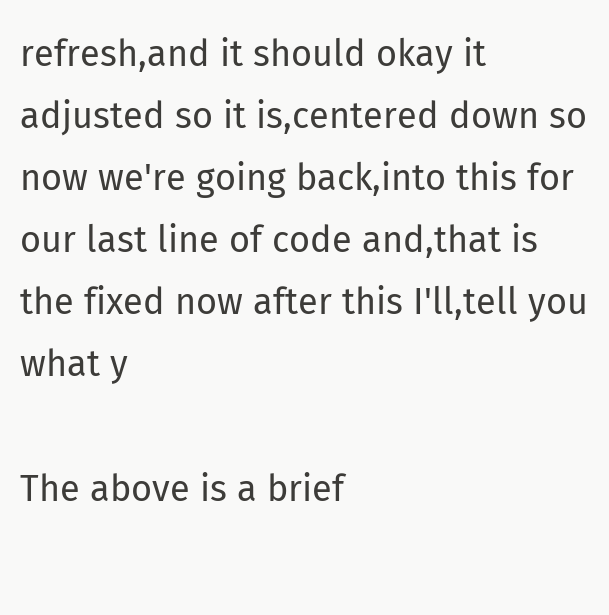refresh,and it should okay it adjusted so it is,centered down so now we're going back,into this for our last line of code and,that is the fixed now after this I'll,tell you what y

The above is a brief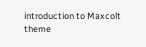introduction to Maxcolt theme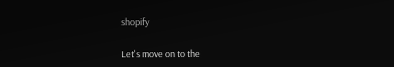shopify

Let's move on to the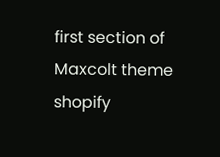first section of Maxcolt theme shopify